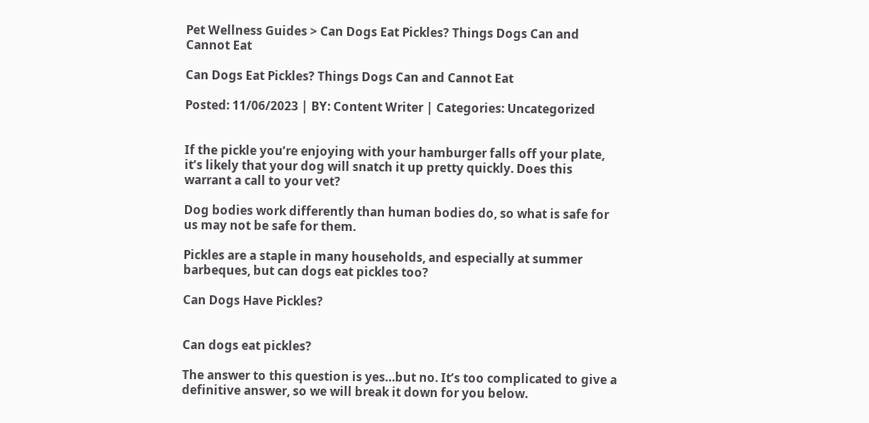Pet Wellness Guides > Can Dogs Eat Pickles? Things Dogs Can and Cannot Eat

Can Dogs Eat Pickles? Things Dogs Can and Cannot Eat

Posted: 11/06/2023 | BY: Content Writer | Categories: Uncategorized


If the pickle you’re enjoying with your hamburger falls off your plate, it’s likely that your dog will snatch it up pretty quickly. Does this warrant a call to your vet?

Dog bodies work differently than human bodies do, so what is safe for us may not be safe for them.

Pickles are a staple in many households, and especially at summer barbeques, but can dogs eat pickles too?

Can Dogs Have Pickles?


Can dogs eat pickles?

The answer to this question is yes…but no. It’s too complicated to give a definitive answer, so we will break it down for you below.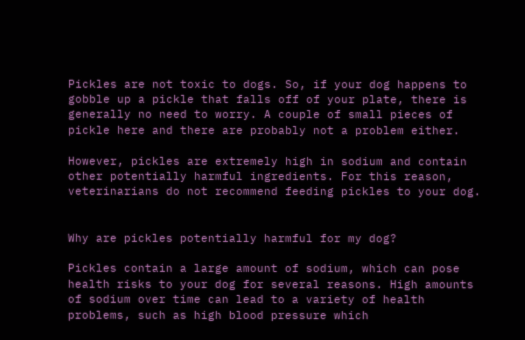Pickles are not toxic to dogs. So, if your dog happens to gobble up a pickle that falls off of your plate, there is generally no need to worry. A couple of small pieces of pickle here and there are probably not a problem either.

However, pickles are extremely high in sodium and contain other potentially harmful ingredients. For this reason, veterinarians do not recommend feeding pickles to your dog.


Why are pickles potentially harmful for my dog?

Pickles contain a large amount of sodium, which can pose health risks to your dog for several reasons. High amounts of sodium over time can lead to a variety of health problems, such as high blood pressure which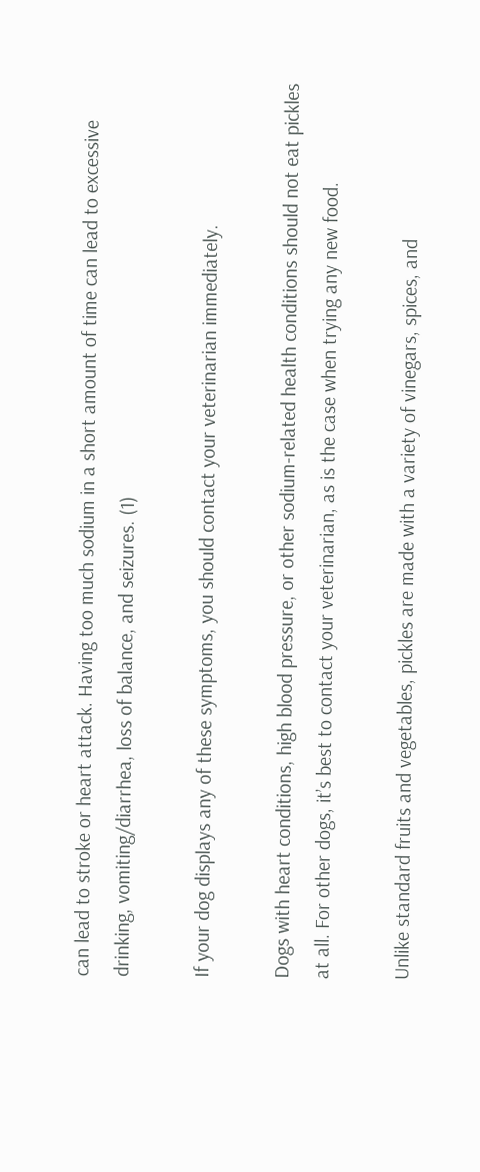can lead to stroke or heart attack. Having too much sodium in a short amount of time can lead to excessive drinking, vomiting/diarrhea, loss of balance, and seizures. (1)

If your dog displays any of these symptoms, you should contact your veterinarian immediately.

Dogs with heart conditions, high blood pressure, or other sodium-related health conditions should not eat pickles at all. For other dogs, it’s best to contact your veterinarian, as is the case when trying any new food.

Unlike standard fruits and vegetables, pickles are made with a variety of vinegars, spices, and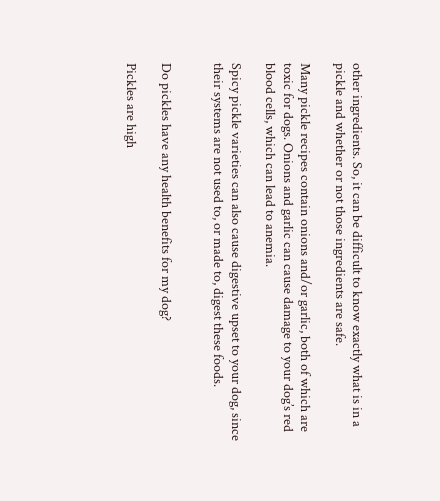other ingredients. So, it can be difficult to know exactly what is in a pickle and whether or not those ingredients are safe.

Many pickle recipes contain onions and/or garlic, both of which are toxic for dogs. Onions and garlic can cause damage to your dog’s red blood cells, which can lead to anemia.

Spicy pickle varieties can also cause digestive upset to your dog, since their systems are not used to, or made to, digest these foods.


Do pickles have any health benefits for my dog?

Pickles are high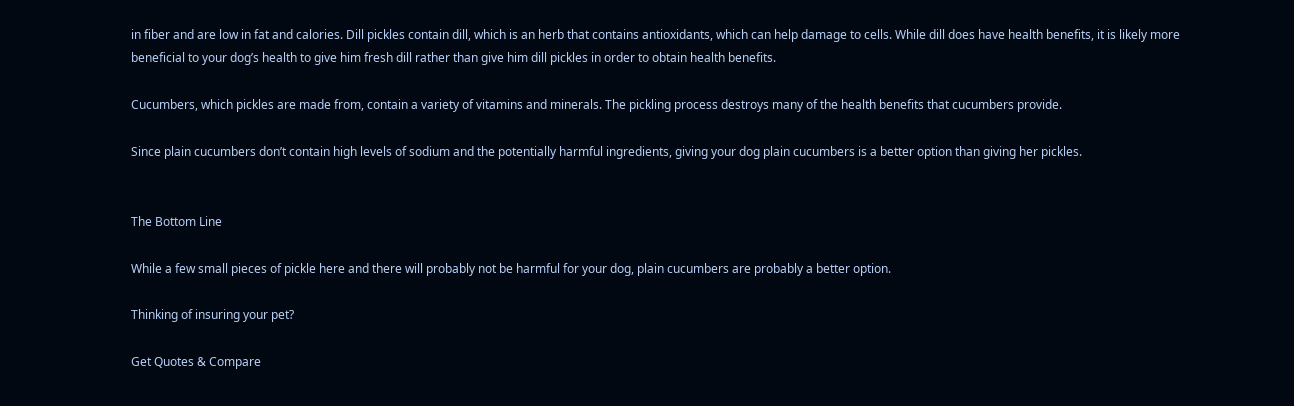in fiber and are low in fat and calories. Dill pickles contain dill, which is an herb that contains antioxidants, which can help damage to cells. While dill does have health benefits, it is likely more beneficial to your dog’s health to give him fresh dill rather than give him dill pickles in order to obtain health benefits.

Cucumbers, which pickles are made from, contain a variety of vitamins and minerals. The pickling process destroys many of the health benefits that cucumbers provide.

Since plain cucumbers don’t contain high levels of sodium and the potentially harmful ingredients, giving your dog plain cucumbers is a better option than giving her pickles.


The Bottom Line

While a few small pieces of pickle here and there will probably not be harmful for your dog, plain cucumbers are probably a better option.

Thinking of insuring your pet?

Get Quotes & Compare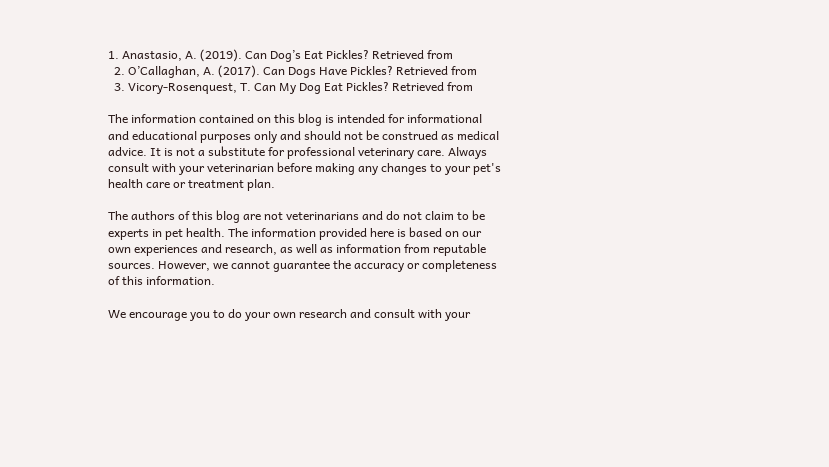1. Anastasio, A. (2019). Can Dog’s Eat Pickles? Retrieved from
  2. O’Callaghan, A. (2017). Can Dogs Have Pickles? Retrieved from
  3. Vicory-Rosenquest, T. Can My Dog Eat Pickles? Retrieved from

The information contained on this blog is intended for informational and educational purposes only and should not be construed as medical advice. It is not a substitute for professional veterinary care. Always consult with your veterinarian before making any changes to your pet's health care or treatment plan.

The authors of this blog are not veterinarians and do not claim to be experts in pet health. The information provided here is based on our own experiences and research, as well as information from reputable sources. However, we cannot guarantee the accuracy or completeness of this information.

We encourage you to do your own research and consult with your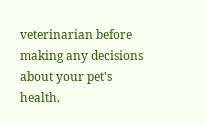veterinarian before making any decisions about your pet's health.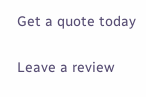Get a quote today

Leave a review